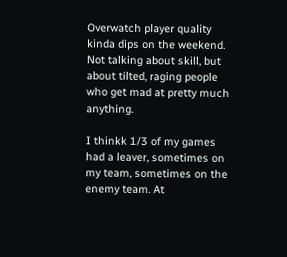Overwatch player quality kinda dips on the weekend. Not talking about skill, but about tilted, raging people who get mad at pretty much anything.

I thinkk 1/3 of my games had a leaver, sometimes on my team, sometimes on the enemy team. At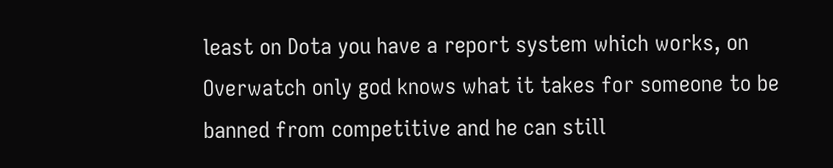least on Dota you have a report system which works, on Overwatch only god knows what it takes for someone to be banned from competitive and he can still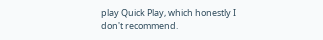play Quick Play, which honestly I don't recommend.